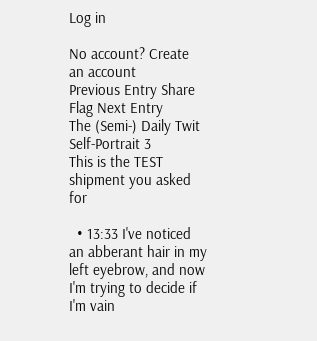Log in

No account? Create an account
Previous Entry Share Flag Next Entry
The (Semi-) Daily Twit
Self-Portrait 3
This is the TEST shipment you asked for

  • 13:33 I've noticed an abberant hair in my left eyebrow, and now I'm trying to decide if I'm vain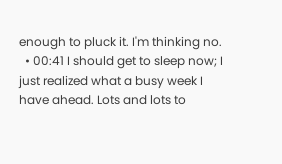enough to pluck it. I'm thinking no.
  • 00:41 I should get to sleep now; I just realized what a busy week I have ahead. Lots and lots to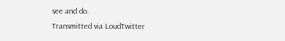see and do.
Transmitted via LoudTwitter